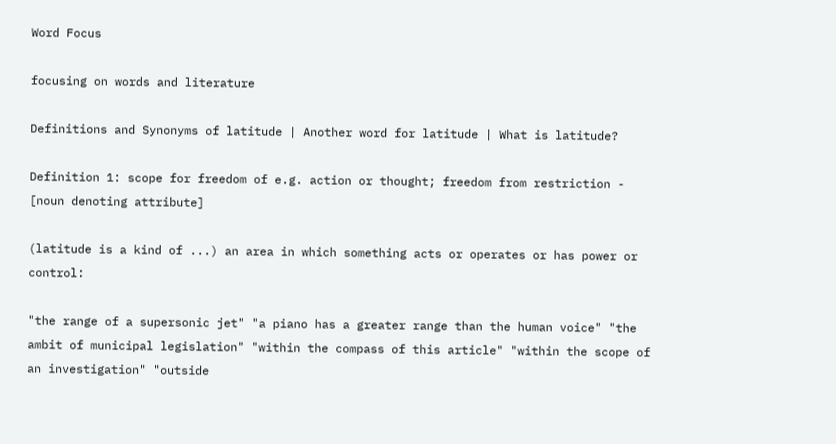Word Focus

focusing on words and literature

Definitions and Synonyms of latitude | Another word for latitude | What is latitude?

Definition 1: scope for freedom of e.g. action or thought; freedom from restriction - [noun denoting attribute]

(latitude is a kind of ...) an area in which something acts or operates or has power or control:

"the range of a supersonic jet" "a piano has a greater range than the human voice" "the ambit of municipal legislation" "within the compass of this article" "within the scope of an investigation" "outside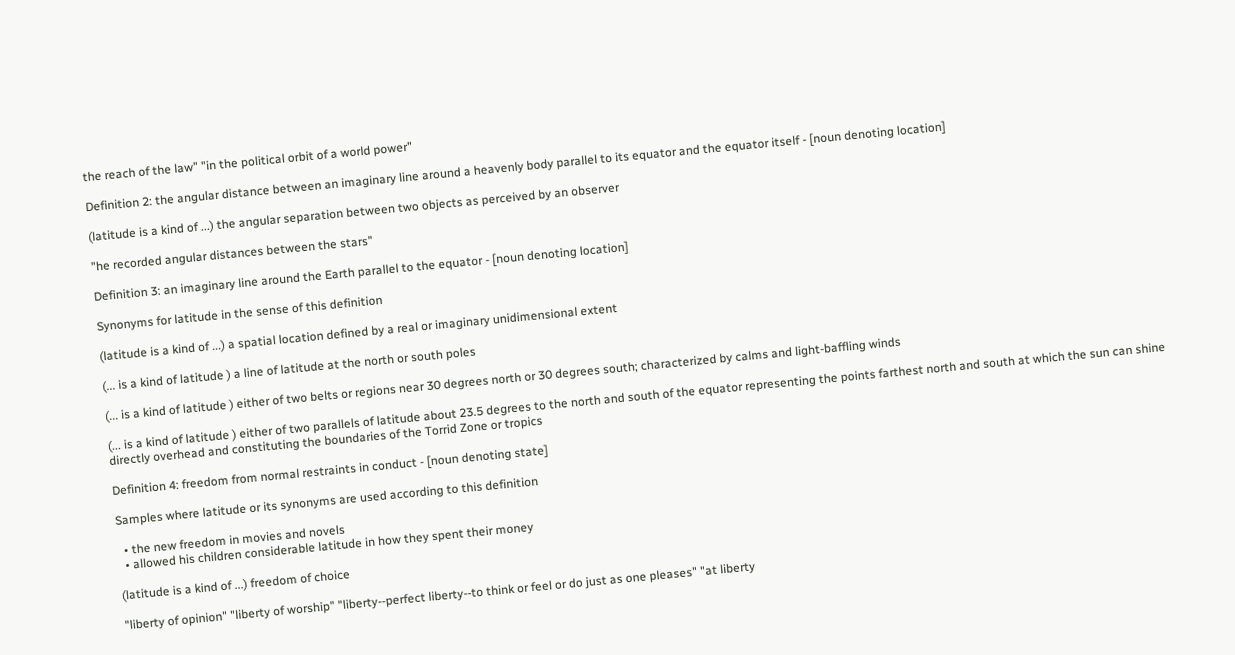the reach of the law" "in the political orbit of a world power"

Definition 2: the angular distance between an imaginary line around a heavenly body parallel to its equator and the equator itself - [noun denoting location]

(latitude is a kind of ...) the angular separation between two objects as perceived by an observer

"he recorded angular distances between the stars"

Definition 3: an imaginary line around the Earth parallel to the equator - [noun denoting location]

Synonyms for latitude in the sense of this definition

(latitude is a kind of ...) a spatial location defined by a real or imaginary unidimensional extent

(... is a kind of latitude ) a line of latitude at the north or south poles

(... is a kind of latitude ) either of two belts or regions near 30 degrees north or 30 degrees south; characterized by calms and light-baffling winds

(... is a kind of latitude ) either of two parallels of latitude about 23.5 degrees to the north and south of the equator representing the points farthest north and south at which the sun can shine directly overhead and constituting the boundaries of the Torrid Zone or tropics

Definition 4: freedom from normal restraints in conduct - [noun denoting state]

Samples where latitude or its synonyms are used according to this definition

  • the new freedom in movies and novels
  • allowed his children considerable latitude in how they spent their money

(latitude is a kind of ...) freedom of choice

"liberty of opinion" "liberty of worship" "liberty--perfect liberty--to think or feel or do just as one pleases" "at liberty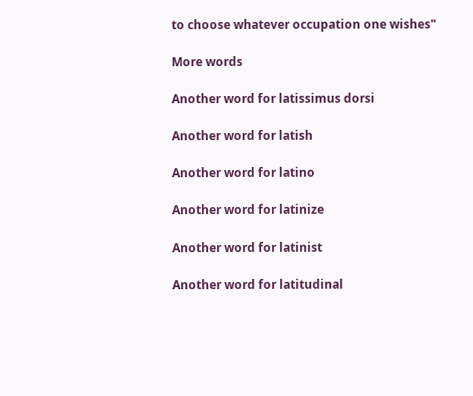to choose whatever occupation one wishes"

More words

Another word for latissimus dorsi

Another word for latish

Another word for latino

Another word for latinize

Another word for latinist

Another word for latitudinal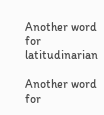Another word for latitudinarian

Another word for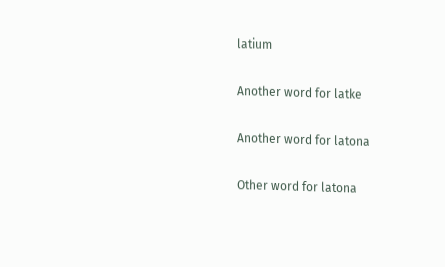latium

Another word for latke

Another word for latona

Other word for latona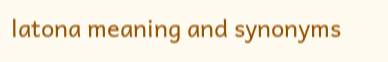latona meaning and synonyms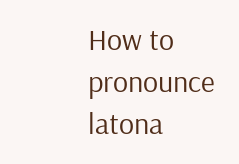How to pronounce latona